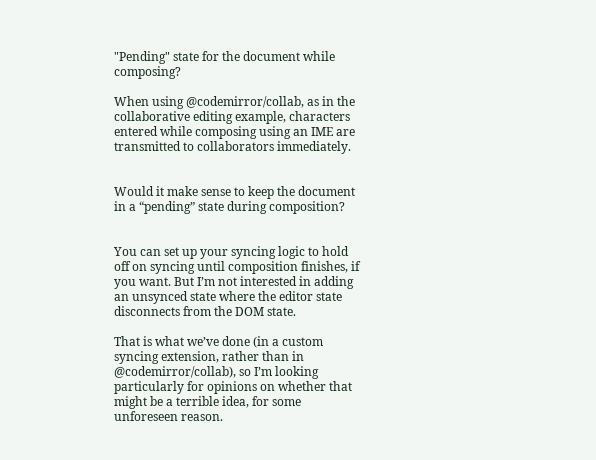"Pending" state for the document while composing?

When using @codemirror/collab, as in the collaborative editing example, characters entered while composing using an IME are transmitted to collaborators immediately.


Would it make sense to keep the document in a “pending” state during composition?


You can set up your syncing logic to hold off on syncing until composition finishes, if you want. But I’m not interested in adding an unsynced state where the editor state disconnects from the DOM state.

That is what we’ve done (in a custom syncing extension, rather than in @codemirror/collab), so I’m looking particularly for opinions on whether that might be a terrible idea, for some unforeseen reason.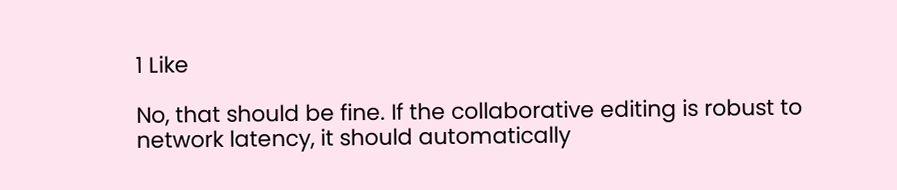1 Like

No, that should be fine. If the collaborative editing is robust to network latency, it should automatically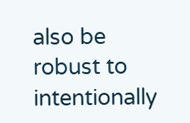also be robust to intentionally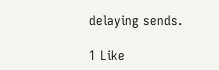delaying sends.

1 Like